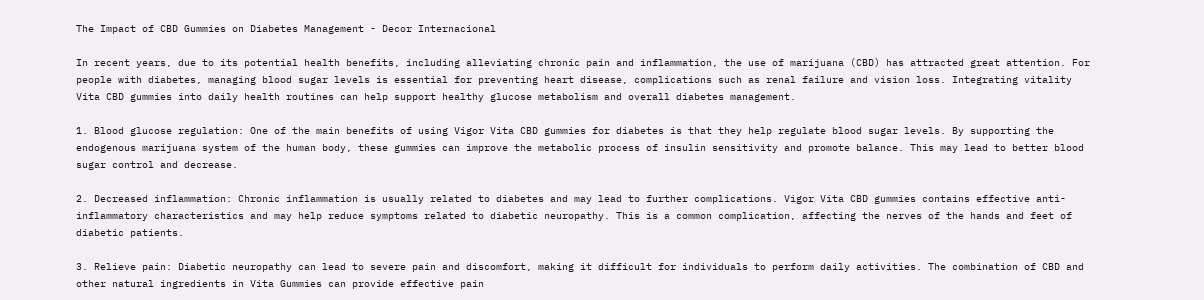The Impact of CBD Gummies on Diabetes Management - Decor Internacional

In recent years, due to its potential health benefits, including alleviating chronic pain and inflammation, the use of marijuana (CBD) has attracted great attention. For people with diabetes, managing blood sugar levels is essential for preventing heart disease, complications such as renal failure and vision loss. Integrating vitality Vita CBD gummies into daily health routines can help support healthy glucose metabolism and overall diabetes management.

1. Blood glucose regulation: One of the main benefits of using Vigor Vita CBD gummies for diabetes is that they help regulate blood sugar levels. By supporting the endogenous marijuana system of the human body, these gummies can improve the metabolic process of insulin sensitivity and promote balance. This may lead to better blood sugar control and decrease.

2. Decreased inflammation: Chronic inflammation is usually related to diabetes and may lead to further complications. Vigor Vita CBD gummies contains effective anti-inflammatory characteristics and may help reduce symptoms related to diabetic neuropathy. This is a common complication, affecting the nerves of the hands and feet of diabetic patients.

3. Relieve pain: Diabetic neuropathy can lead to severe pain and discomfort, making it difficult for individuals to perform daily activities. The combination of CBD and other natural ingredients in Vita Gummies can provide effective pain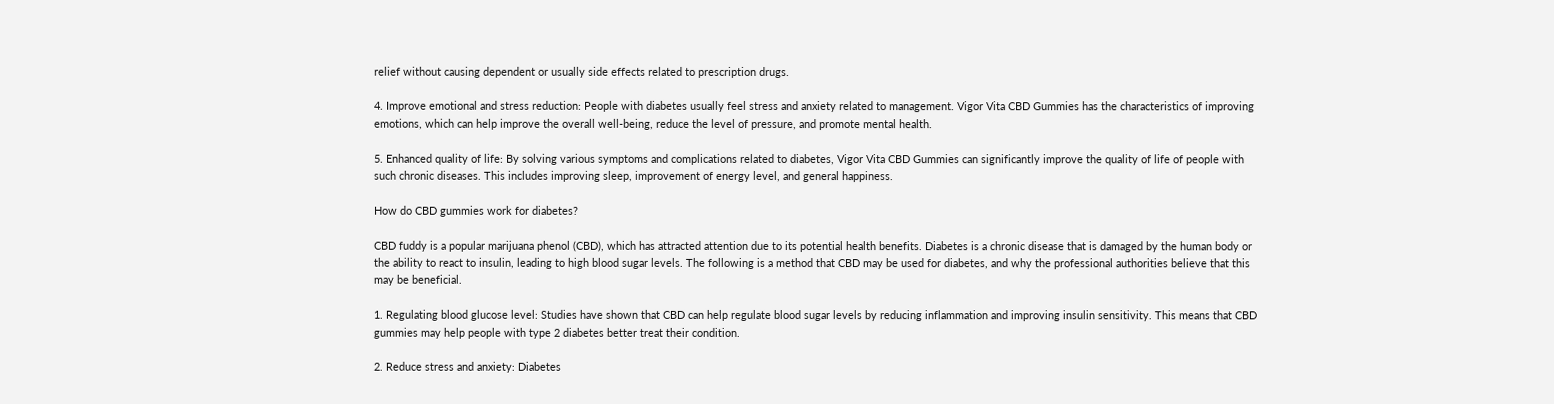relief without causing dependent or usually side effects related to prescription drugs.

4. Improve emotional and stress reduction: People with diabetes usually feel stress and anxiety related to management. Vigor Vita CBD Gummies has the characteristics of improving emotions, which can help improve the overall well-being, reduce the level of pressure, and promote mental health.

5. Enhanced quality of life: By solving various symptoms and complications related to diabetes, Vigor Vita CBD Gummies can significantly improve the quality of life of people with such chronic diseases. This includes improving sleep, improvement of energy level, and general happiness.

How do CBD gummies work for diabetes?

CBD fuddy is a popular marijuana phenol (CBD), which has attracted attention due to its potential health benefits. Diabetes is a chronic disease that is damaged by the human body or the ability to react to insulin, leading to high blood sugar levels. The following is a method that CBD may be used for diabetes, and why the professional authorities believe that this may be beneficial.

1. Regulating blood glucose level: Studies have shown that CBD can help regulate blood sugar levels by reducing inflammation and improving insulin sensitivity. This means that CBD gummies may help people with type 2 diabetes better treat their condition.

2. Reduce stress and anxiety: Diabetes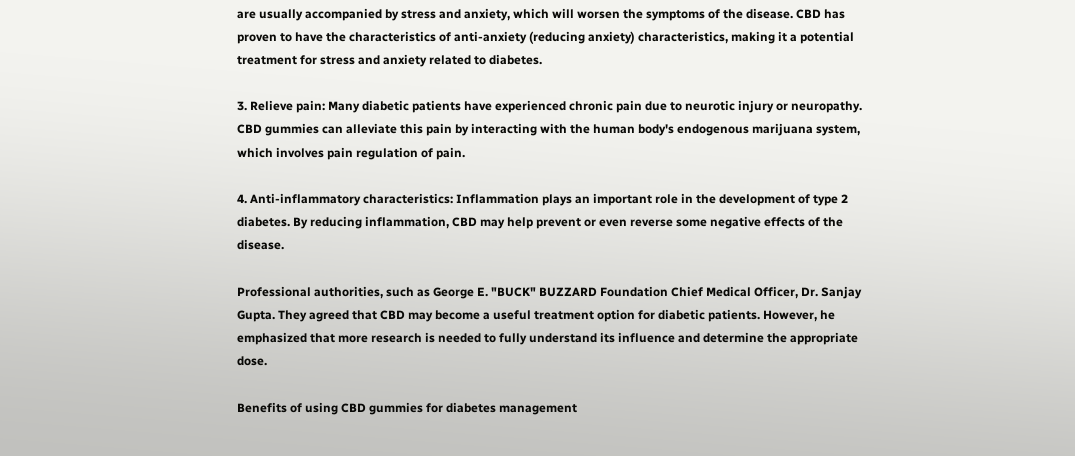are usually accompanied by stress and anxiety, which will worsen the symptoms of the disease. CBD has proven to have the characteristics of anti-anxiety (reducing anxiety) characteristics, making it a potential treatment for stress and anxiety related to diabetes.

3. Relieve pain: Many diabetic patients have experienced chronic pain due to neurotic injury or neuropathy. CBD gummies can alleviate this pain by interacting with the human body's endogenous marijuana system, which involves pain regulation of pain.

4. Anti-inflammatory characteristics: Inflammation plays an important role in the development of type 2 diabetes. By reducing inflammation, CBD may help prevent or even reverse some negative effects of the disease.

Professional authorities, such as George E. "BUCK" BUZZARD Foundation Chief Medical Officer, Dr. Sanjay Gupta. They agreed that CBD may become a useful treatment option for diabetic patients. However, he emphasized that more research is needed to fully understand its influence and determine the appropriate dose.

Benefits of using CBD gummies for diabetes management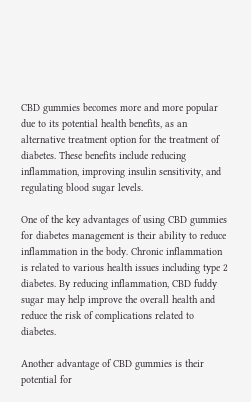CBD gummies becomes more and more popular due to its potential health benefits, as an alternative treatment option for the treatment of diabetes. These benefits include reducing inflammation, improving insulin sensitivity, and regulating blood sugar levels.

One of the key advantages of using CBD gummies for diabetes management is their ability to reduce inflammation in the body. Chronic inflammation is related to various health issues including type 2 diabetes. By reducing inflammation, CBD fuddy sugar may help improve the overall health and reduce the risk of complications related to diabetes.

Another advantage of CBD gummies is their potential for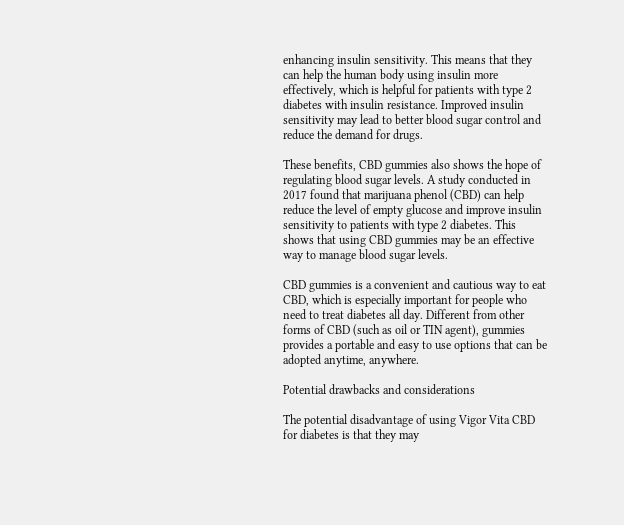enhancing insulin sensitivity. This means that they can help the human body using insulin more effectively, which is helpful for patients with type 2 diabetes with insulin resistance. Improved insulin sensitivity may lead to better blood sugar control and reduce the demand for drugs.

These benefits, CBD gummies also shows the hope of regulating blood sugar levels. A study conducted in 2017 found that marijuana phenol (CBD) can help reduce the level of empty glucose and improve insulin sensitivity to patients with type 2 diabetes. This shows that using CBD gummies may be an effective way to manage blood sugar levels.

CBD gummies is a convenient and cautious way to eat CBD, which is especially important for people who need to treat diabetes all day. Different from other forms of CBD (such as oil or TIN agent), gummies provides a portable and easy to use options that can be adopted anytime, anywhere.

Potential drawbacks and considerations

The potential disadvantage of using Vigor Vita CBD for diabetes is that they may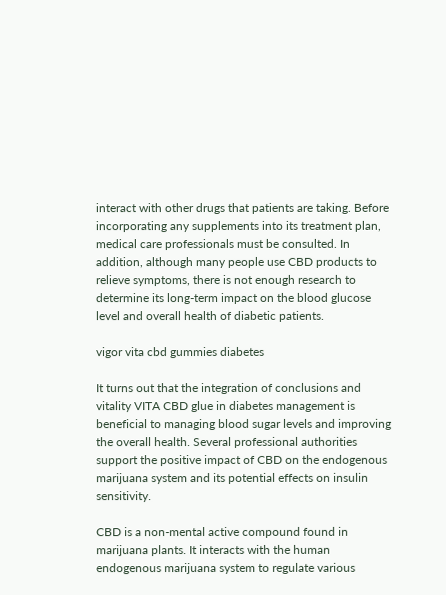interact with other drugs that patients are taking. Before incorporating any supplements into its treatment plan, medical care professionals must be consulted. In addition, although many people use CBD products to relieve symptoms, there is not enough research to determine its long-term impact on the blood glucose level and overall health of diabetic patients.

vigor vita cbd gummies diabetes

It turns out that the integration of conclusions and vitality VITA CBD glue in diabetes management is beneficial to managing blood sugar levels and improving the overall health. Several professional authorities support the positive impact of CBD on the endogenous marijuana system and its potential effects on insulin sensitivity.

CBD is a non-mental active compound found in marijuana plants. It interacts with the human endogenous marijuana system to regulate various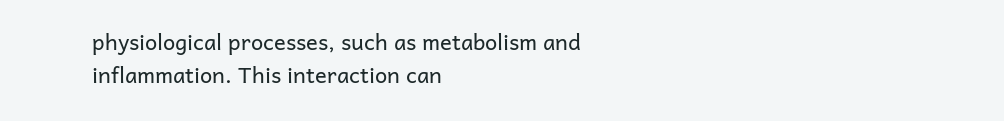physiological processes, such as metabolism and inflammation. This interaction can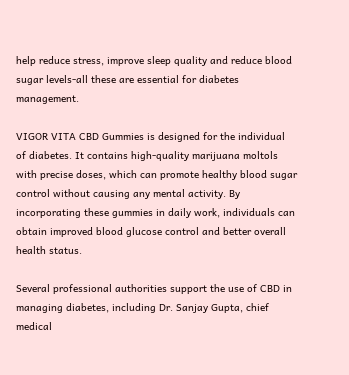help reduce stress, improve sleep quality and reduce blood sugar levels-all these are essential for diabetes management.

VIGOR VITA CBD Gummies is designed for the individual of diabetes. It contains high-quality marijuana moltols with precise doses, which can promote healthy blood sugar control without causing any mental activity. By incorporating these gummies in daily work, individuals can obtain improved blood glucose control and better overall health status.

Several professional authorities support the use of CBD in managing diabetes, including Dr. Sanjay Gupta, chief medical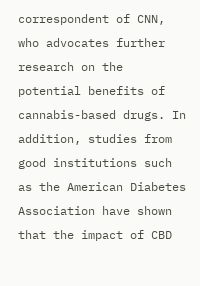correspondent of CNN, who advocates further research on the potential benefits of cannabis-based drugs. In addition, studies from good institutions such as the American Diabetes Association have shown that the impact of CBD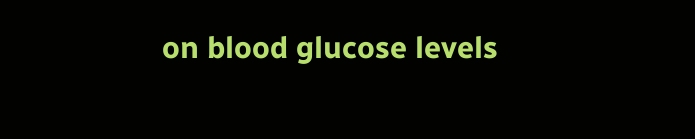on blood glucose levels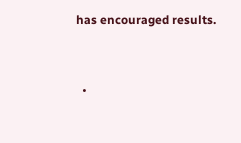has encouraged results.


  •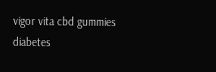vigor vita cbd gummies diabetes